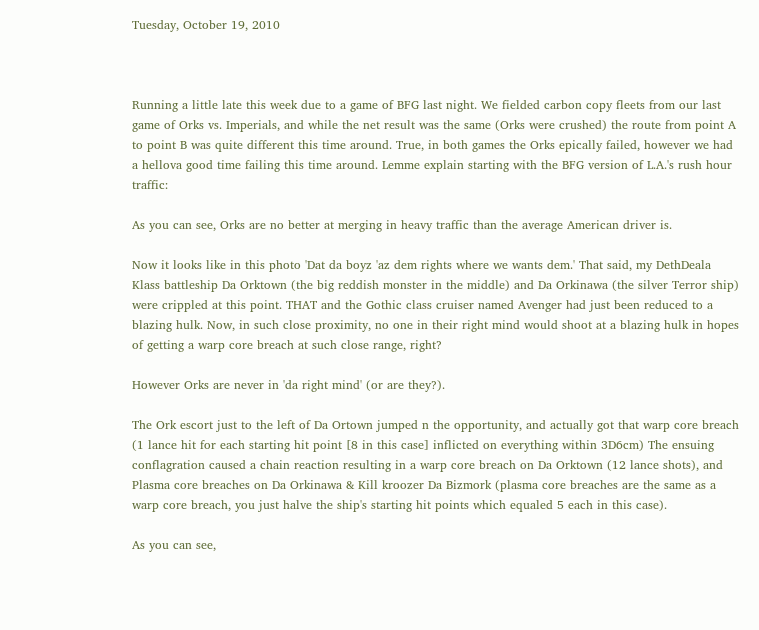Tuesday, October 19, 2010



Running a little late this week due to a game of BFG last night. We fielded carbon copy fleets from our last game of Orks vs. Imperials, and while the net result was the same (Orks were crushed) the route from point A to point B was quite different this time around. True, in both games the Orks epically failed, however we had a hellova good time failing this time around. Lemme explain starting with the BFG version of L.A.'s rush hour traffic:

As you can see, Orks are no better at merging in heavy traffic than the average American driver is.

Now it looks like in this photo 'Dat da boyz 'az dem rights where we wants dem.' That said, my DethDeala Klass battleship Da Orktown (the big reddish monster in the middle) and Da Orkinawa (the silver Terror ship) were crippled at this point. THAT and the Gothic class cruiser named Avenger had just been reduced to a blazing hulk. Now, in such close proximity, no one in their right mind would shoot at a blazing hulk in hopes of getting a warp core breach at such close range, right?

However Orks are never in 'da right mind' (or are they?).

The Ork escort just to the left of Da Ortown jumped n the opportunity, and actually got that warp core breach (1 lance hit for each starting hit point [8 in this case] inflicted on everything within 3D6cm) The ensuing conflagration caused a chain reaction resulting in a warp core breach on Da Orktown (12 lance shots), and Plasma core breaches on Da Orkinawa & Kill kroozer Da Bizmork (plasma core breaches are the same as a warp core breach, you just halve the ship's starting hit points which equaled 5 each in this case).

As you can see,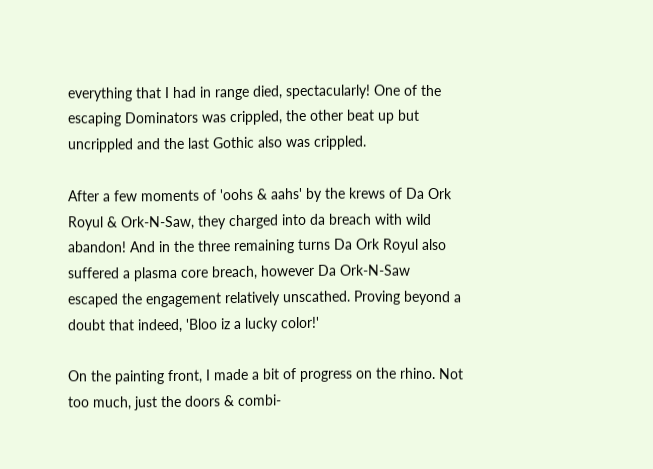everything that I had in range died, spectacularly! One of the escaping Dominators was crippled, the other beat up but uncrippled and the last Gothic also was crippled.

After a few moments of 'oohs & aahs' by the krews of Da Ork Royul & Ork-N-Saw, they charged into da breach with wild abandon! And in the three remaining turns Da Ork Royul also suffered a plasma core breach, however Da Ork-N-Saw escaped the engagement relatively unscathed. Proving beyond a doubt that indeed, 'Bloo iz a lucky color!'

On the painting front, I made a bit of progress on the rhino. Not too much, just the doors & combi-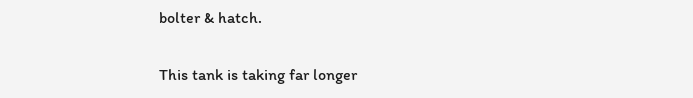bolter & hatch.

This tank is taking far longer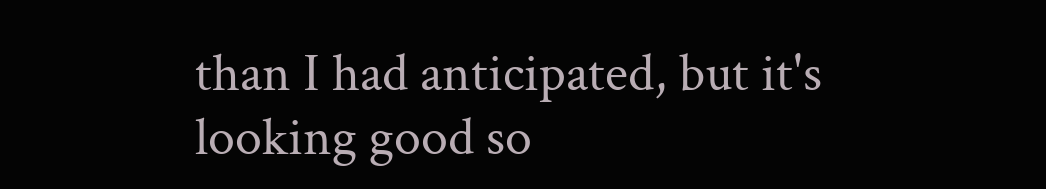than I had anticipated, but it's looking good so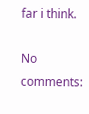far i think.

No comments: